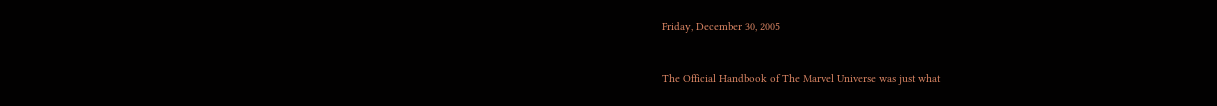Friday, December 30, 2005


The Official Handbook of The Marvel Universe was just what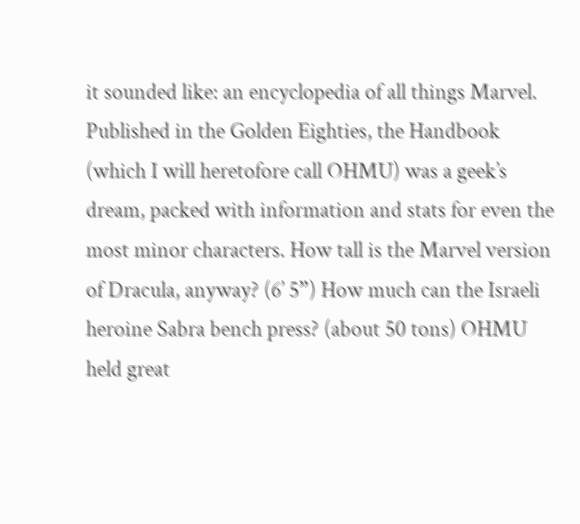it sounded like: an encyclopedia of all things Marvel.
Published in the Golden Eighties, the Handbook (which I will heretofore call OHMU) was a geek’s dream, packed with information and stats for even the most minor characters. How tall is the Marvel version of Dracula, anyway? (6’ 5”) How much can the Israeli heroine Sabra bench press? (about 50 tons) OHMU held great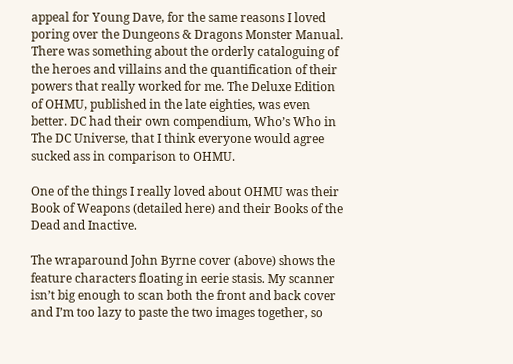appeal for Young Dave, for the same reasons I loved poring over the Dungeons & Dragons Monster Manual. There was something about the orderly cataloguing of the heroes and villains and the quantification of their powers that really worked for me. The Deluxe Edition of OHMU, published in the late eighties, was even better. DC had their own compendium, Who’s Who in The DC Universe, that I think everyone would agree sucked ass in comparison to OHMU.

One of the things I really loved about OHMU was their Book of Weapons (detailed here) and their Books of the Dead and Inactive.

The wraparound John Byrne cover (above) shows the feature characters floating in eerie stasis. My scanner isn’t big enough to scan both the front and back cover and I’m too lazy to paste the two images together, so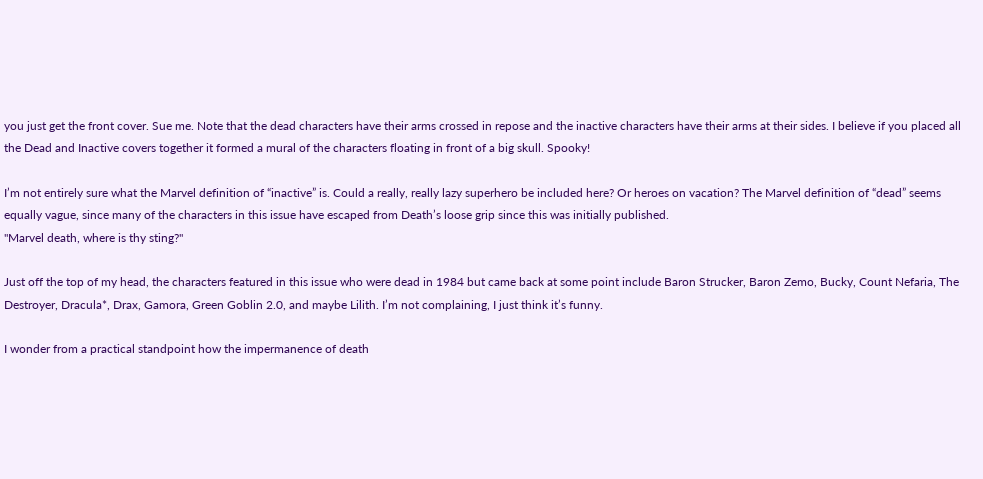you just get the front cover. Sue me. Note that the dead characters have their arms crossed in repose and the inactive characters have their arms at their sides. I believe if you placed all the Dead and Inactive covers together it formed a mural of the characters floating in front of a big skull. Spooky!

I’m not entirely sure what the Marvel definition of “inactive” is. Could a really, really lazy superhero be included here? Or heroes on vacation? The Marvel definition of “dead” seems equally vague, since many of the characters in this issue have escaped from Death’s loose grip since this was initially published.
"Marvel death, where is thy sting?"

Just off the top of my head, the characters featured in this issue who were dead in 1984 but came back at some point include Baron Strucker, Baron Zemo, Bucky, Count Nefaria, The Destroyer, Dracula*, Drax, Gamora, Green Goblin 2.0, and maybe Lilith. I’m not complaining, I just think it’s funny.

I wonder from a practical standpoint how the impermanence of death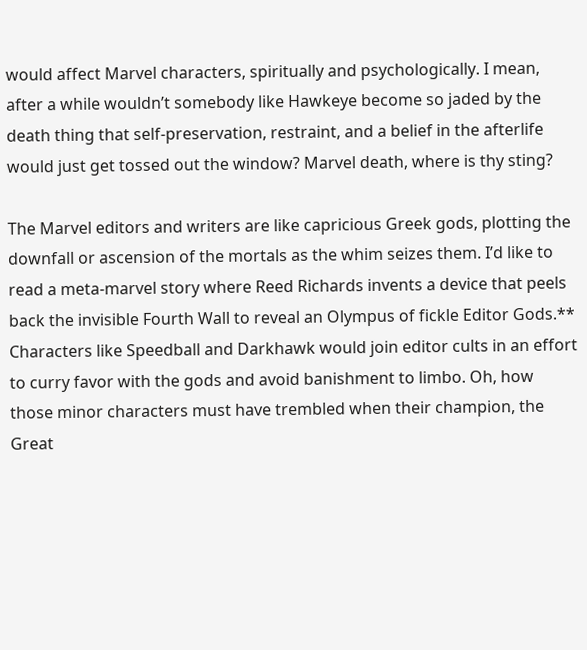would affect Marvel characters, spiritually and psychologically. I mean, after a while wouldn’t somebody like Hawkeye become so jaded by the death thing that self-preservation, restraint, and a belief in the afterlife would just get tossed out the window? Marvel death, where is thy sting?

The Marvel editors and writers are like capricious Greek gods, plotting the downfall or ascension of the mortals as the whim seizes them. I’d like to read a meta-marvel story where Reed Richards invents a device that peels back the invisible Fourth Wall to reveal an Olympus of fickle Editor Gods.** Characters like Speedball and Darkhawk would join editor cults in an effort to curry favor with the gods and avoid banishment to limbo. Oh, how those minor characters must have trembled when their champion, the Great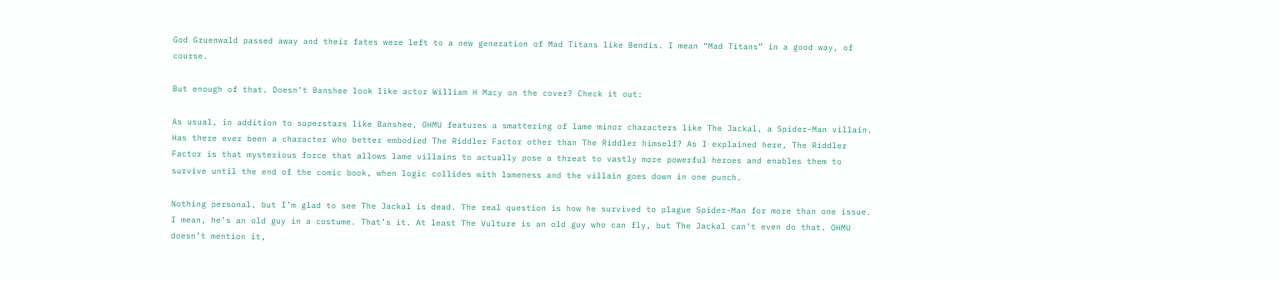God Gruenwald passed away and their fates were left to a new generation of Mad Titans like Bendis. I mean “Mad Titans” in a good way, of course.

But enough of that. Doesn’t Banshee look like actor William H Macy on the cover? Check it out:

As usual, in addition to superstars like Banshee, OHMU features a smattering of lame minor characters like The Jackal, a Spider-Man villain. Has there ever been a character who better embodied The Riddler Factor other than The Riddler himself? As I explained here, The Riddler Factor is that mysterious force that allows lame villains to actually pose a threat to vastly more powerful heroes and enables them to survive until the end of the comic book, when logic collides with lameness and the villain goes down in one punch.

Nothing personal, but I’m glad to see The Jackal is dead. The real question is how he survived to plague Spider-Man for more than one issue. I mean, he’s an old guy in a costume. That’s it. At least The Vulture is an old guy who can fly, but The Jackal can’t even do that. OHMU doesn’t mention it,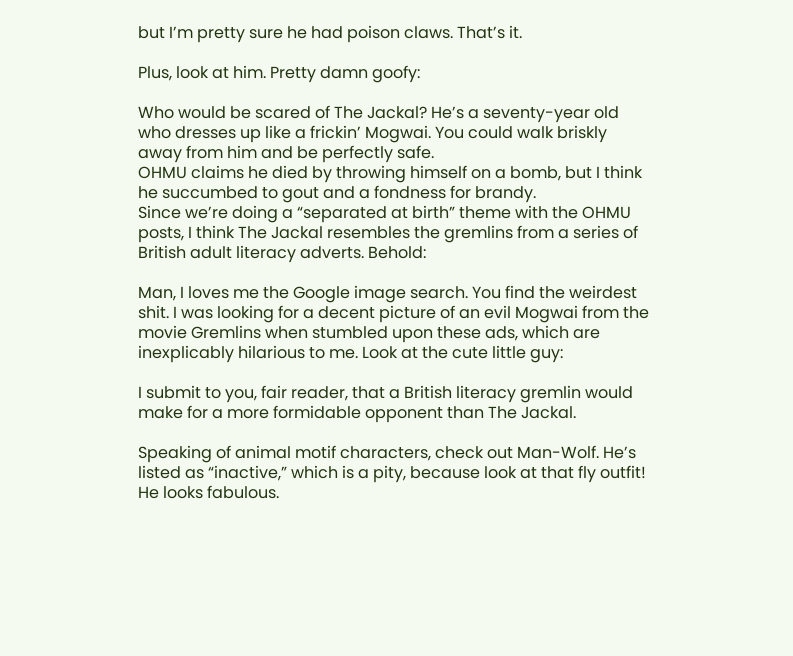but I’m pretty sure he had poison claws. That’s it.

Plus, look at him. Pretty damn goofy:

Who would be scared of The Jackal? He’s a seventy-year old who dresses up like a frickin’ Mogwai. You could walk briskly away from him and be perfectly safe.
OHMU claims he died by throwing himself on a bomb, but I think he succumbed to gout and a fondness for brandy.
Since we’re doing a “separated at birth” theme with the OHMU posts, I think The Jackal resembles the gremlins from a series of British adult literacy adverts. Behold:

Man, I loves me the Google image search. You find the weirdest shit. I was looking for a decent picture of an evil Mogwai from the movie Gremlins when stumbled upon these ads, which are inexplicably hilarious to me. Look at the cute little guy:

I submit to you, fair reader, that a British literacy gremlin would make for a more formidable opponent than The Jackal.

Speaking of animal motif characters, check out Man-Wolf. He’s listed as “inactive,” which is a pity, because look at that fly outfit! He looks fabulous.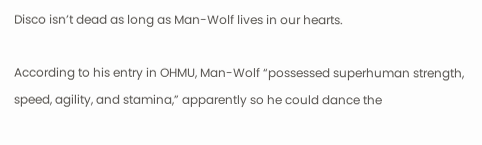Disco isn’t dead as long as Man-Wolf lives in our hearts.

According to his entry in OHMU, Man-Wolf “possessed superhuman strength, speed, agility, and stamina,” apparently so he could dance the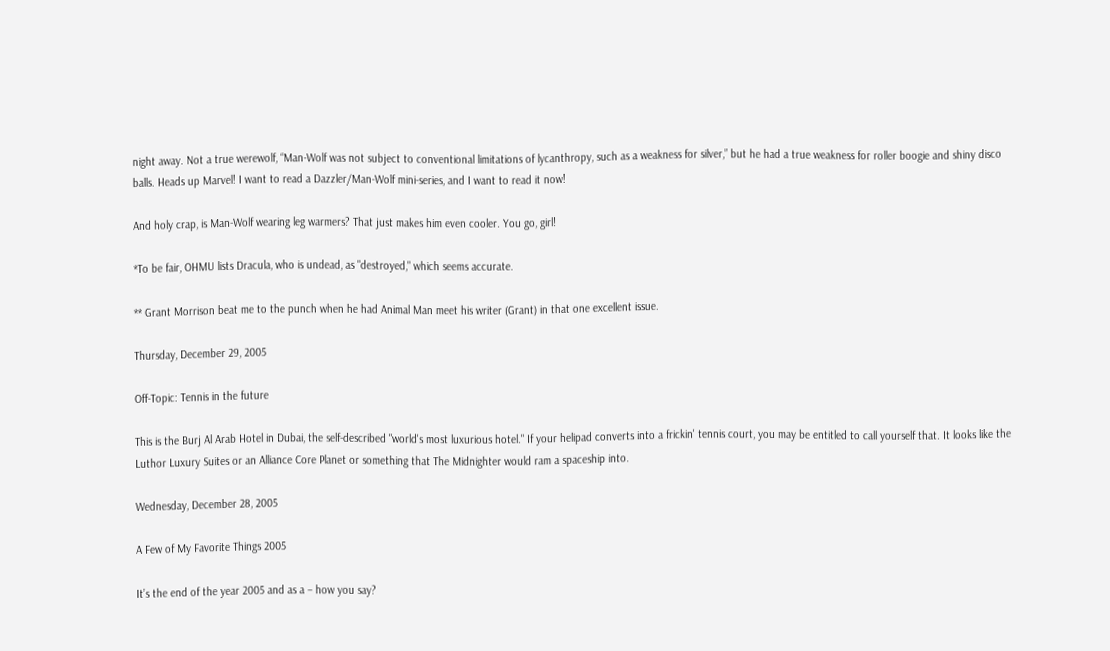night away. Not a true werewolf, “Man-Wolf was not subject to conventional limitations of lycanthropy, such as a weakness for silver,” but he had a true weakness for roller boogie and shiny disco balls. Heads up Marvel! I want to read a Dazzler/Man-Wolf mini-series, and I want to read it now!

And holy crap, is Man-Wolf wearing leg warmers? That just makes him even cooler. You go, girl!

*To be fair, OHMU lists Dracula, who is undead, as "destroyed," which seems accurate.

** Grant Morrison beat me to the punch when he had Animal Man meet his writer (Grant) in that one excellent issue.

Thursday, December 29, 2005

Off-Topic: Tennis in the future

This is the Burj Al Arab Hotel in Dubai, the self-described "world's most luxurious hotel." If your helipad converts into a frickin' tennis court, you may be entitled to call yourself that. It looks like the Luthor Luxury Suites or an Alliance Core Planet or something that The Midnighter would ram a spaceship into.

Wednesday, December 28, 2005

A Few of My Favorite Things 2005

It’s the end of the year 2005 and as a – how you say?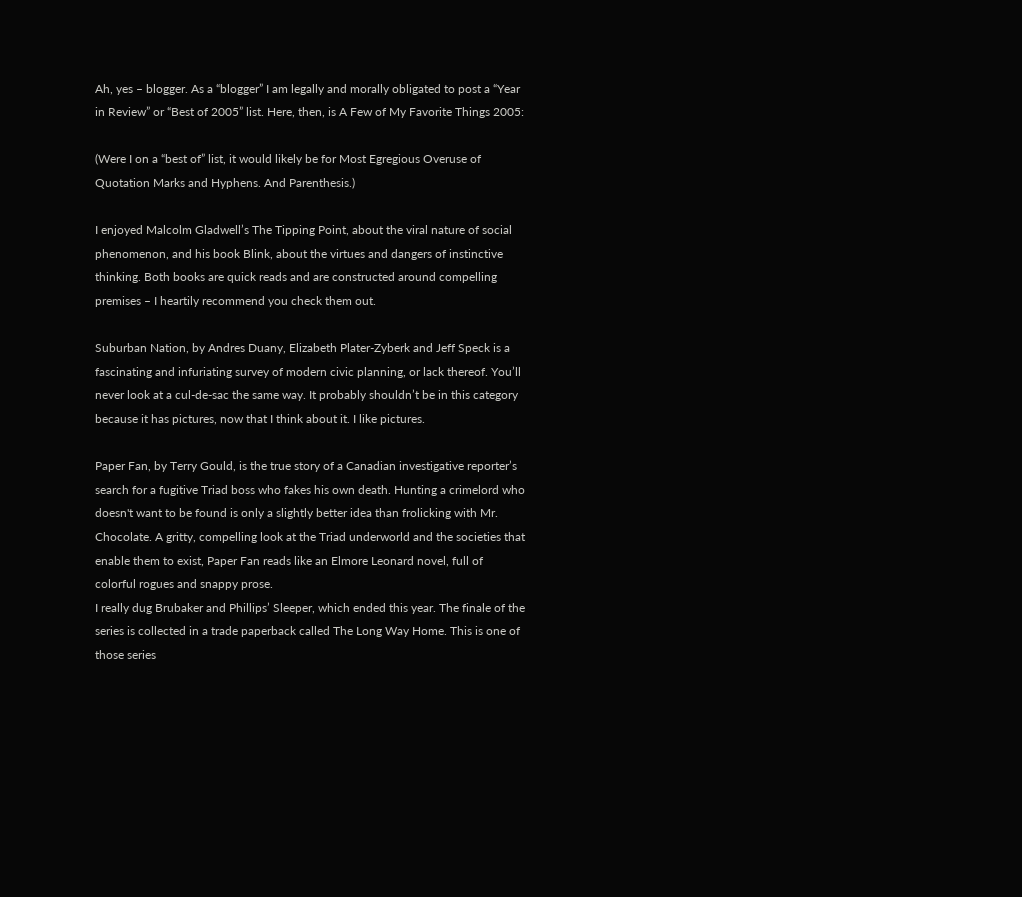Ah, yes – blogger. As a “blogger” I am legally and morally obligated to post a “Year in Review” or “Best of 2005” list. Here, then, is A Few of My Favorite Things 2005:

(Were I on a “best of” list, it would likely be for Most Egregious Overuse of Quotation Marks and Hyphens. And Parenthesis.)

I enjoyed Malcolm Gladwell’s The Tipping Point, about the viral nature of social phenomenon, and his book Blink, about the virtues and dangers of instinctive thinking. Both books are quick reads and are constructed around compelling premises – I heartily recommend you check them out.

Suburban Nation, by Andres Duany, Elizabeth Plater-Zyberk and Jeff Speck is a fascinating and infuriating survey of modern civic planning, or lack thereof. You’ll never look at a cul-de-sac the same way. It probably shouldn’t be in this category because it has pictures, now that I think about it. I like pictures.

Paper Fan, by Terry Gould, is the true story of a Canadian investigative reporter’s search for a fugitive Triad boss who fakes his own death. Hunting a crimelord who doesn't want to be found is only a slightly better idea than frolicking with Mr. Chocolate. A gritty, compelling look at the Triad underworld and the societies that enable them to exist, Paper Fan reads like an Elmore Leonard novel, full of colorful rogues and snappy prose.
I really dug Brubaker and Phillips’ Sleeper, which ended this year. The finale of the series is collected in a trade paperback called The Long Way Home. This is one of those series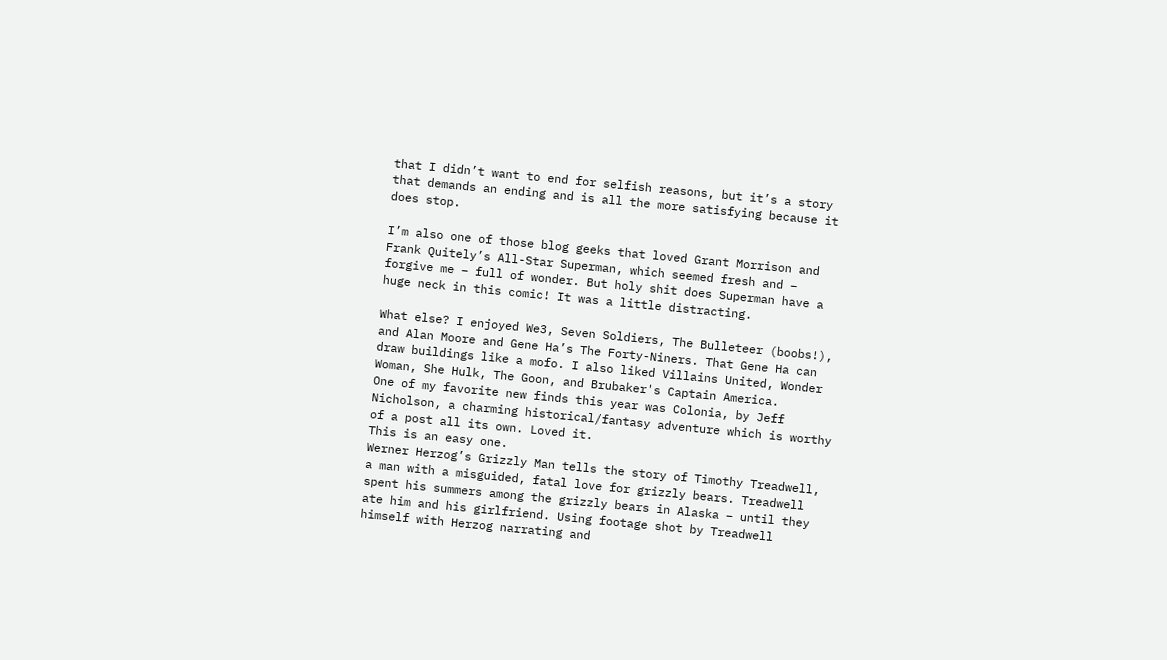that I didn’t want to end for selfish reasons, but it’s a story that demands an ending and is all the more satisfying because it does stop.

I’m also one of those blog geeks that loved Grant Morrison and Frank Quitely’s All-Star Superman, which seemed fresh and – forgive me – full of wonder. But holy shit does Superman have a huge neck in this comic! It was a little distracting.

What else? I enjoyed We3, Seven Soldiers, The Bulleteer (boobs!), and Alan Moore and Gene Ha’s The Forty-Niners. That Gene Ha can draw buildings like a mofo. I also liked Villains United, Wonder Woman, She Hulk, The Goon, and Brubaker's Captain America.
One of my favorite new finds this year was Colonia, by Jeff Nicholson, a charming historical/fantasy adventure which is worthy of a post all its own. Loved it.
This is an easy one.
Werner Herzog’s Grizzly Man tells the story of Timothy Treadwell, a man with a misguided, fatal love for grizzly bears. Treadwell spent his summers among the grizzly bears in Alaska – until they ate him and his girlfriend. Using footage shot by Treadwell himself with Herzog narrating and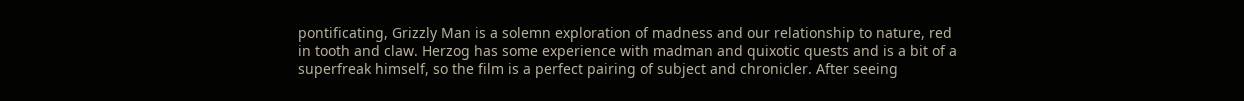pontificating, Grizzly Man is a solemn exploration of madness and our relationship to nature, red in tooth and claw. Herzog has some experience with madman and quixotic quests and is a bit of a superfreak himself, so the film is a perfect pairing of subject and chronicler. After seeing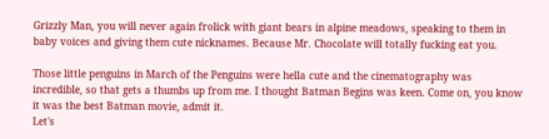Grizzly Man, you will never again frolick with giant bears in alpine meadows, speaking to them in baby voices and giving them cute nicknames. Because Mr. Chocolate will totally fucking eat you.

Those little penguins in March of the Penguins were hella cute and the cinematography was incredible, so that gets a thumbs up from me. I thought Batman Begins was keen. Come on, you know it was the best Batman movie, admit it.
Let's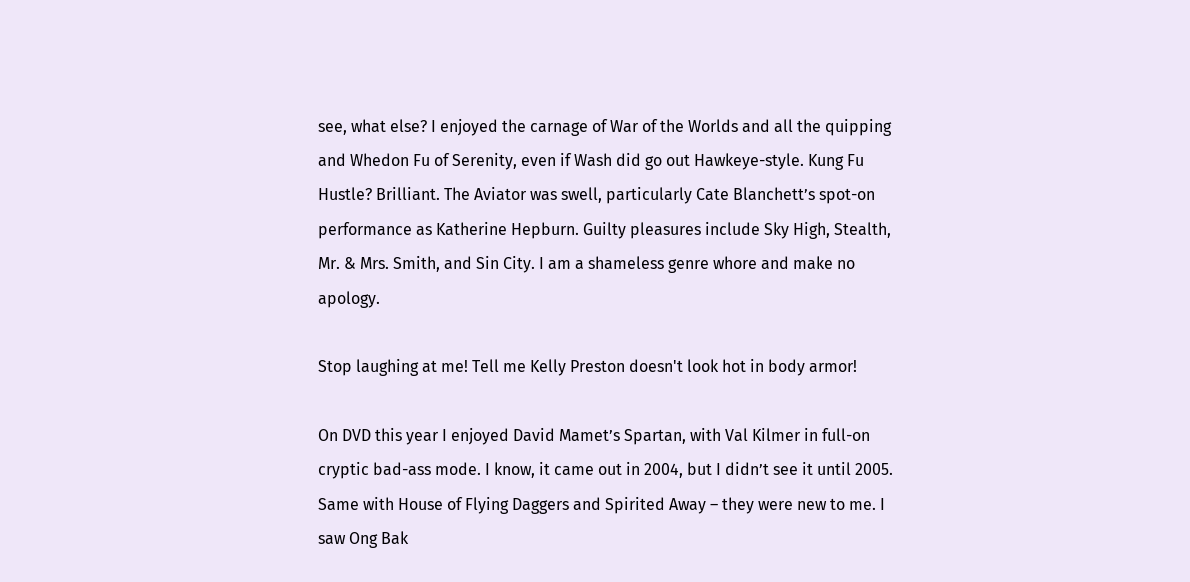see, what else? I enjoyed the carnage of War of the Worlds and all the quipping and Whedon Fu of Serenity, even if Wash did go out Hawkeye-style. Kung Fu Hustle? Brilliant. The Aviator was swell, particularly Cate Blanchett’s spot-on performance as Katherine Hepburn. Guilty pleasures include Sky High, Stealth, Mr. & Mrs. Smith, and Sin City. I am a shameless genre whore and make no apology.

Stop laughing at me! Tell me Kelly Preston doesn't look hot in body armor!

On DVD this year I enjoyed David Mamet’s Spartan, with Val Kilmer in full-on cryptic bad-ass mode. I know, it came out in 2004, but I didn’t see it until 2005. Same with House of Flying Daggers and Spirited Away – they were new to me. I saw Ong Bak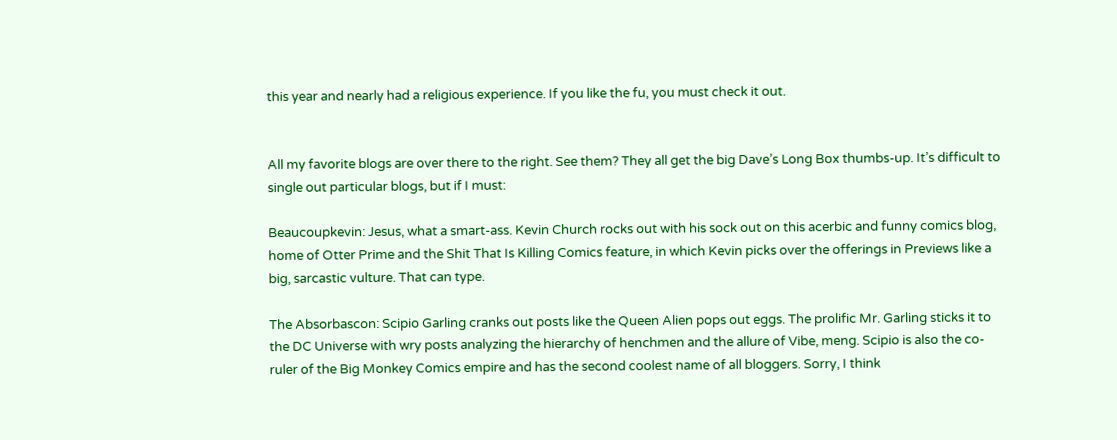this year and nearly had a religious experience. If you like the fu, you must check it out.


All my favorite blogs are over there to the right. See them? They all get the big Dave’s Long Box thumbs-up. It’s difficult to single out particular blogs, but if I must:

Beaucoupkevin: Jesus, what a smart-ass. Kevin Church rocks out with his sock out on this acerbic and funny comics blog, home of Otter Prime and the Shit That Is Killing Comics feature, in which Kevin picks over the offerings in Previews like a big, sarcastic vulture. That can type.

The Absorbascon: Scipio Garling cranks out posts like the Queen Alien pops out eggs. The prolific Mr. Garling sticks it to the DC Universe with wry posts analyzing the hierarchy of henchmen and the allure of Vibe, meng. Scipio is also the co-ruler of the Big Monkey Comics empire and has the second coolest name of all bloggers. Sorry, I think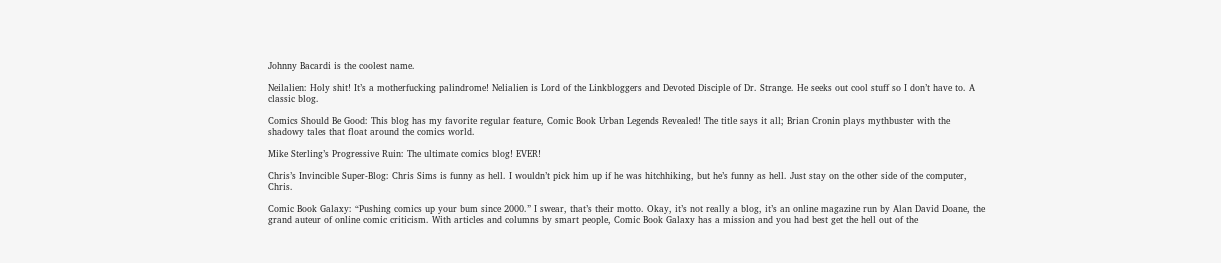Johnny Bacardi is the coolest name.

Neilalien: Holy shit! It’s a motherfucking palindrome! Nelialien is Lord of the Linkbloggers and Devoted Disciple of Dr. Strange. He seeks out cool stuff so I don’t have to. A classic blog.

Comics Should Be Good: This blog has my favorite regular feature, Comic Book Urban Legends Revealed! The title says it all; Brian Cronin plays mythbuster with the shadowy tales that float around the comics world.

Mike Sterling’s Progressive Ruin: The ultimate comics blog! EVER!

Chris’s Invincible Super-Blog: Chris Sims is funny as hell. I wouldn’t pick him up if he was hitchhiking, but he’s funny as hell. Just stay on the other side of the computer, Chris.

Comic Book Galaxy: “Pushing comics up your bum since 2000.” I swear, that’s their motto. Okay, it’s not really a blog, it’s an online magazine run by Alan David Doane, the grand auteur of online comic criticism. With articles and columns by smart people, Comic Book Galaxy has a mission and you had best get the hell out of the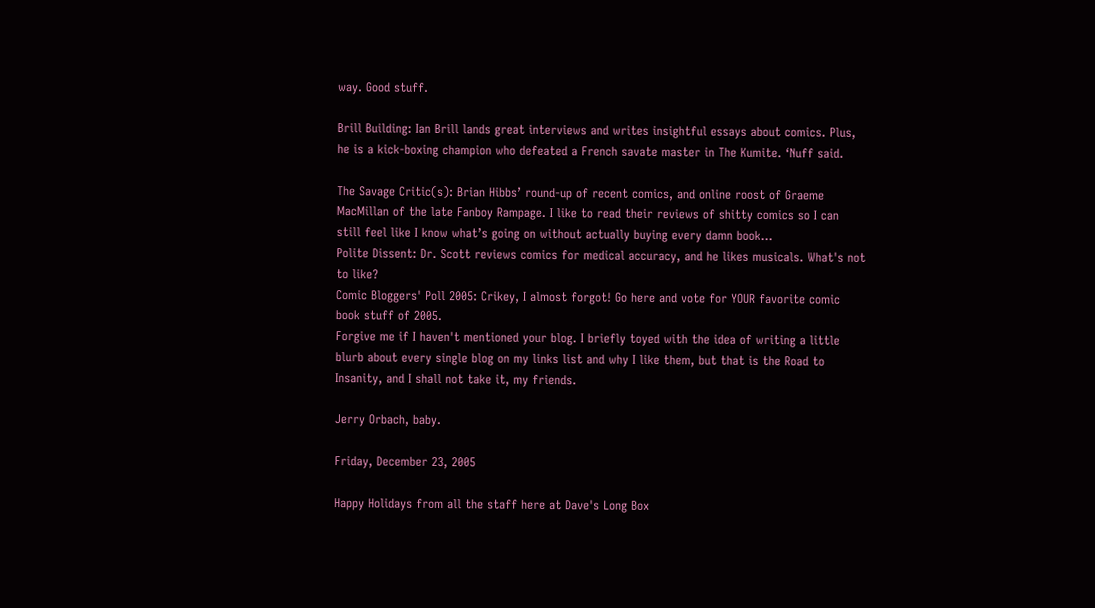way. Good stuff.

Brill Building: Ian Brill lands great interviews and writes insightful essays about comics. Plus, he is a kick-boxing champion who defeated a French savate master in The Kumite. ‘Nuff said.

The Savage Critic(s): Brian Hibbs’ round-up of recent comics, and online roost of Graeme MacMillan of the late Fanboy Rampage. I like to read their reviews of shitty comics so I can still feel like I know what’s going on without actually buying every damn book...
Polite Dissent: Dr. Scott reviews comics for medical accuracy, and he likes musicals. What's not to like?
Comic Bloggers' Poll 2005: Crikey, I almost forgot! Go here and vote for YOUR favorite comic book stuff of 2005.
Forgive me if I haven't mentioned your blog. I briefly toyed with the idea of writing a little blurb about every single blog on my links list and why I like them, but that is the Road to Insanity, and I shall not take it, my friends.

Jerry Orbach, baby.

Friday, December 23, 2005

Happy Holidays from all the staff here at Dave's Long Box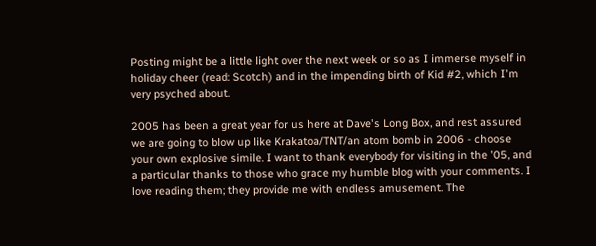Posting might be a little light over the next week or so as I immerse myself in holiday cheer (read: Scotch) and in the impending birth of Kid #2, which I'm very psyched about.

2005 has been a great year for us here at Dave's Long Box, and rest assured we are going to blow up like Krakatoa/TNT/an atom bomb in 2006 - choose your own explosive simile. I want to thank everybody for visiting in the '05, and a particular thanks to those who grace my humble blog with your comments. I love reading them; they provide me with endless amusement. The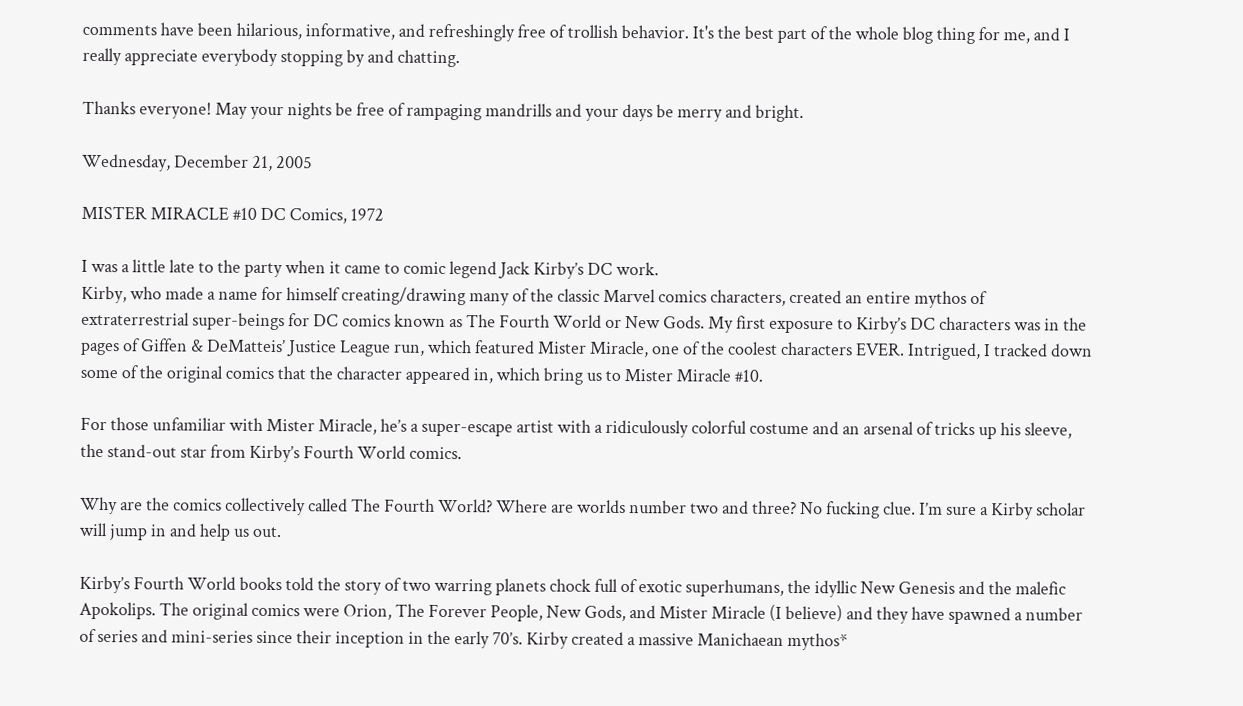comments have been hilarious, informative, and refreshingly free of trollish behavior. It's the best part of the whole blog thing for me, and I really appreciate everybody stopping by and chatting.

Thanks everyone! May your nights be free of rampaging mandrills and your days be merry and bright.

Wednesday, December 21, 2005

MISTER MIRACLE #10 DC Comics, 1972

I was a little late to the party when it came to comic legend Jack Kirby’s DC work.
Kirby, who made a name for himself creating/drawing many of the classic Marvel comics characters, created an entire mythos of extraterrestrial super-beings for DC comics known as The Fourth World or New Gods. My first exposure to Kirby’s DC characters was in the pages of Giffen & DeMatteis’ Justice League run, which featured Mister Miracle, one of the coolest characters EVER. Intrigued, I tracked down some of the original comics that the character appeared in, which bring us to Mister Miracle #10.

For those unfamiliar with Mister Miracle, he’s a super-escape artist with a ridiculously colorful costume and an arsenal of tricks up his sleeve, the stand-out star from Kirby’s Fourth World comics.

Why are the comics collectively called The Fourth World? Where are worlds number two and three? No fucking clue. I’m sure a Kirby scholar will jump in and help us out.

Kirby’s Fourth World books told the story of two warring planets chock full of exotic superhumans, the idyllic New Genesis and the malefic Apokolips. The original comics were Orion, The Forever People, New Gods, and Mister Miracle (I believe) and they have spawned a number of series and mini-series since their inception in the early 70’s. Kirby created a massive Manichaean mythos*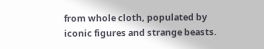from whole cloth, populated by iconic figures and strange beasts.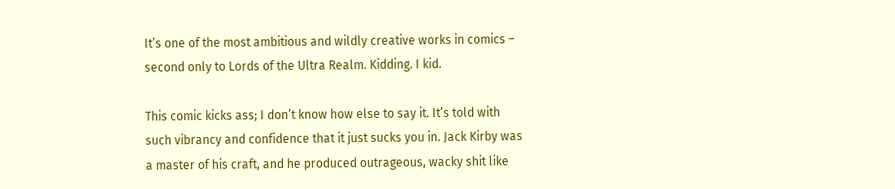It’s one of the most ambitious and wildly creative works in comics – second only to Lords of the Ultra Realm. Kidding. I kid.

This comic kicks ass; I don’t know how else to say it. It’s told with such vibrancy and confidence that it just sucks you in. Jack Kirby was a master of his craft, and he produced outrageous, wacky shit like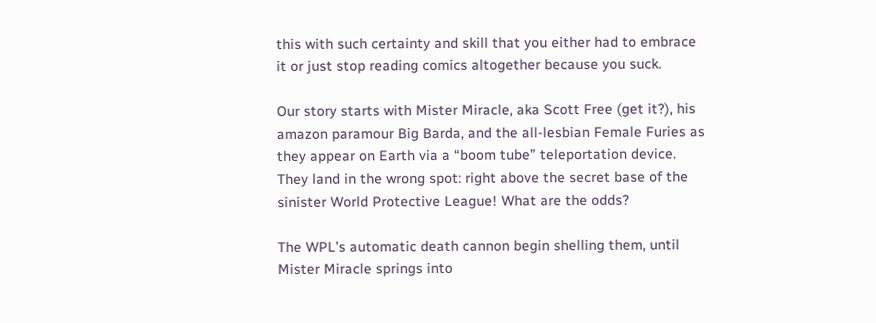this with such certainty and skill that you either had to embrace it or just stop reading comics altogether because you suck.

Our story starts with Mister Miracle, aka Scott Free (get it?), his amazon paramour Big Barda, and the all-lesbian Female Furies as they appear on Earth via a “boom tube” teleportation device. They land in the wrong spot: right above the secret base of the sinister World Protective League! What are the odds?

The WPL’s automatic death cannon begin shelling them, until Mister Miracle springs into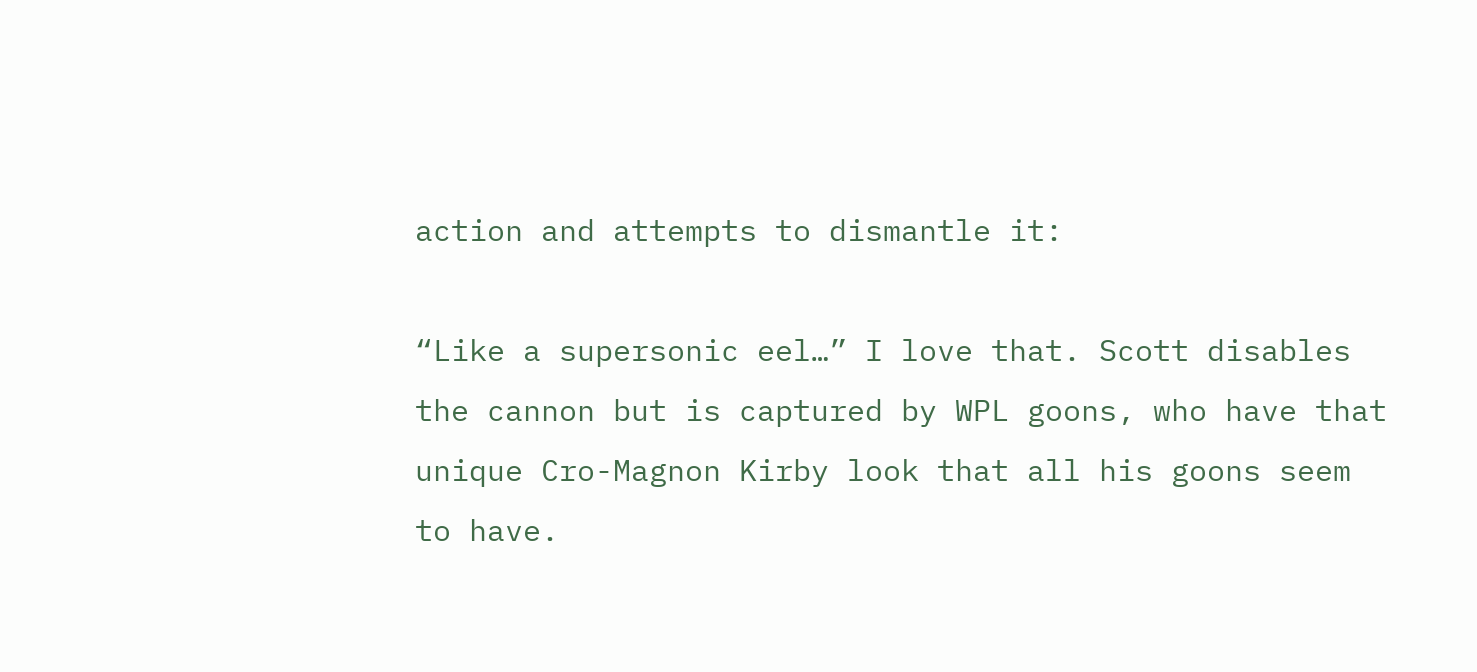action and attempts to dismantle it:

“Like a supersonic eel…” I love that. Scott disables the cannon but is captured by WPL goons, who have that unique Cro-Magnon Kirby look that all his goons seem to have.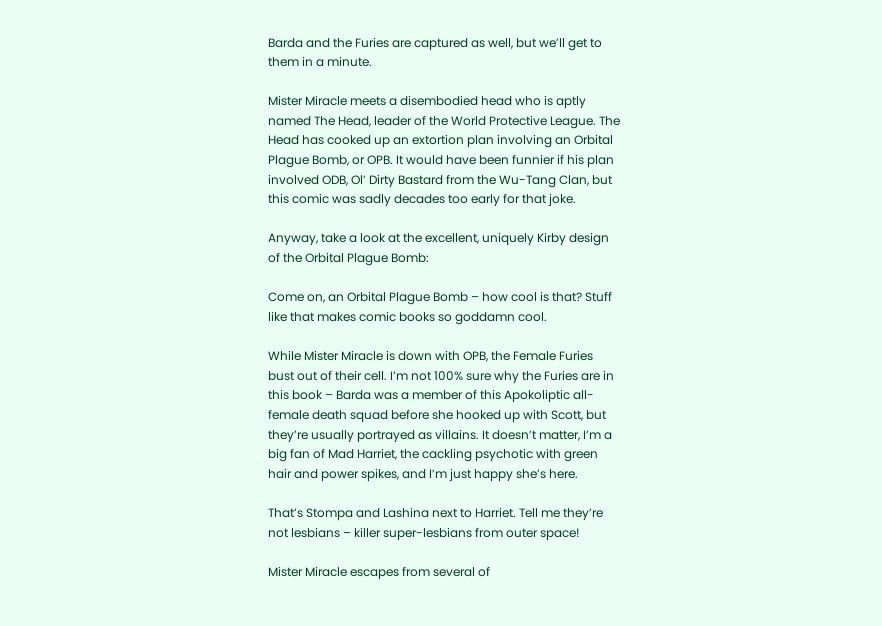Barda and the Furies are captured as well, but we’ll get to them in a minute.

Mister Miracle meets a disembodied head who is aptly named The Head, leader of the World Protective League. The Head has cooked up an extortion plan involving an Orbital Plague Bomb, or OPB. It would have been funnier if his plan involved ODB, Ol’ Dirty Bastard from the Wu-Tang Clan, but this comic was sadly decades too early for that joke.

Anyway, take a look at the excellent, uniquely Kirby design of the Orbital Plague Bomb:

Come on, an Orbital Plague Bomb – how cool is that? Stuff like that makes comic books so goddamn cool.

While Mister Miracle is down with OPB, the Female Furies bust out of their cell. I’m not 100% sure why the Furies are in this book – Barda was a member of this Apokoliptic all-female death squad before she hooked up with Scott, but they’re usually portrayed as villains. It doesn’t matter, I’m a big fan of Mad Harriet, the cackling psychotic with green hair and power spikes, and I’m just happy she’s here.

That’s Stompa and Lashina next to Harriet. Tell me they’re not lesbians – killer super-lesbians from outer space!

Mister Miracle escapes from several of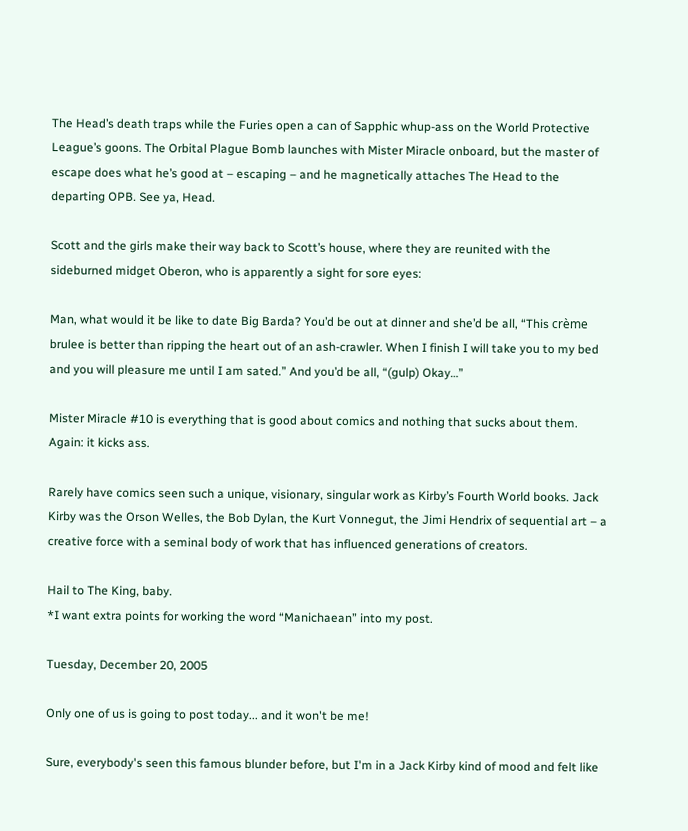The Head’s death traps while the Furies open a can of Sapphic whup-ass on the World Protective League’s goons. The Orbital Plague Bomb launches with Mister Miracle onboard, but the master of escape does what he’s good at – escaping – and he magnetically attaches The Head to the departing OPB. See ya, Head.

Scott and the girls make their way back to Scott’s house, where they are reunited with the sideburned midget Oberon, who is apparently a sight for sore eyes:

Man, what would it be like to date Big Barda? You’d be out at dinner and she’d be all, “This crème brulee is better than ripping the heart out of an ash-crawler. When I finish I will take you to my bed and you will pleasure me until I am sated.” And you’d be all, “(gulp) Okay…”

Mister Miracle #10 is everything that is good about comics and nothing that sucks about them. Again: it kicks ass.

Rarely have comics seen such a unique, visionary, singular work as Kirby’s Fourth World books. Jack Kirby was the Orson Welles, the Bob Dylan, the Kurt Vonnegut, the Jimi Hendrix of sequential art – a creative force with a seminal body of work that has influenced generations of creators.

Hail to The King, baby.
*I want extra points for working the word “Manichaean” into my post.

Tuesday, December 20, 2005

Only one of us is going to post today... and it won't be me!

Sure, everybody's seen this famous blunder before, but I'm in a Jack Kirby kind of mood and felt like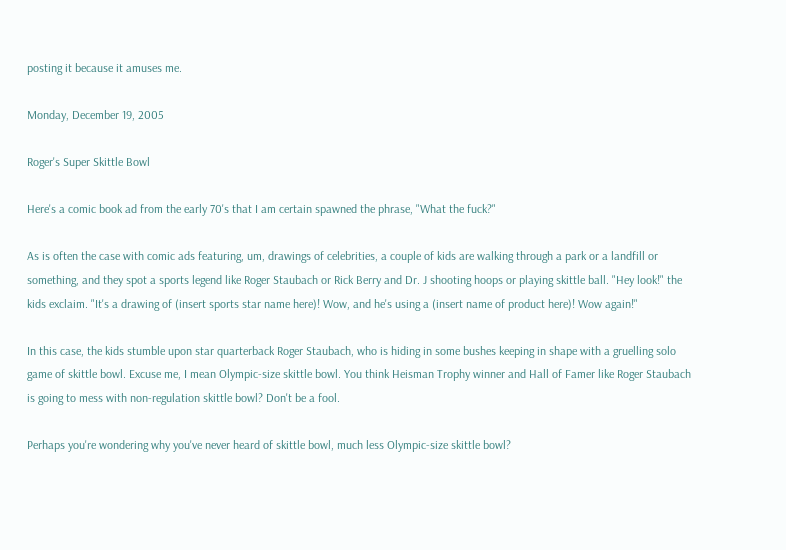posting it because it amuses me.

Monday, December 19, 2005

Roger's Super Skittle Bowl

Here's a comic book ad from the early 70's that I am certain spawned the phrase, "What the fuck?"

As is often the case with comic ads featuring, um, drawings of celebrities, a couple of kids are walking through a park or a landfill or something, and they spot a sports legend like Roger Staubach or Rick Berry and Dr. J shooting hoops or playing skittle ball. "Hey look!" the kids exclaim. "It's a drawing of (insert sports star name here)! Wow, and he's using a (insert name of product here)! Wow again!"

In this case, the kids stumble upon star quarterback Roger Staubach, who is hiding in some bushes keeping in shape with a gruelling solo game of skittle bowl. Excuse me, I mean Olympic-size skittle bowl. You think Heisman Trophy winner and Hall of Famer like Roger Staubach is going to mess with non-regulation skittle bowl? Don't be a fool.

Perhaps you're wondering why you've never heard of skittle bowl, much less Olympic-size skittle bowl?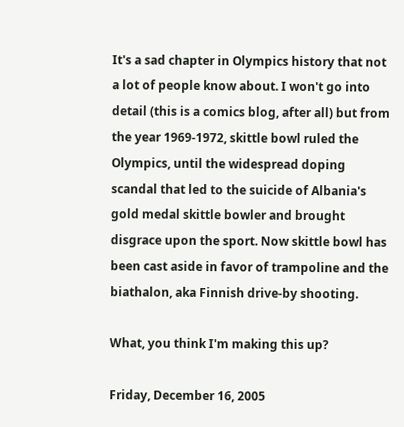It's a sad chapter in Olympics history that not a lot of people know about. I won't go into detail (this is a comics blog, after all) but from the year 1969-1972, skittle bowl ruled the Olympics, until the widespread doping scandal that led to the suicide of Albania's gold medal skittle bowler and brought disgrace upon the sport. Now skittle bowl has been cast aside in favor of trampoline and the biathalon, aka Finnish drive-by shooting.

What, you think I'm making this up?

Friday, December 16, 2005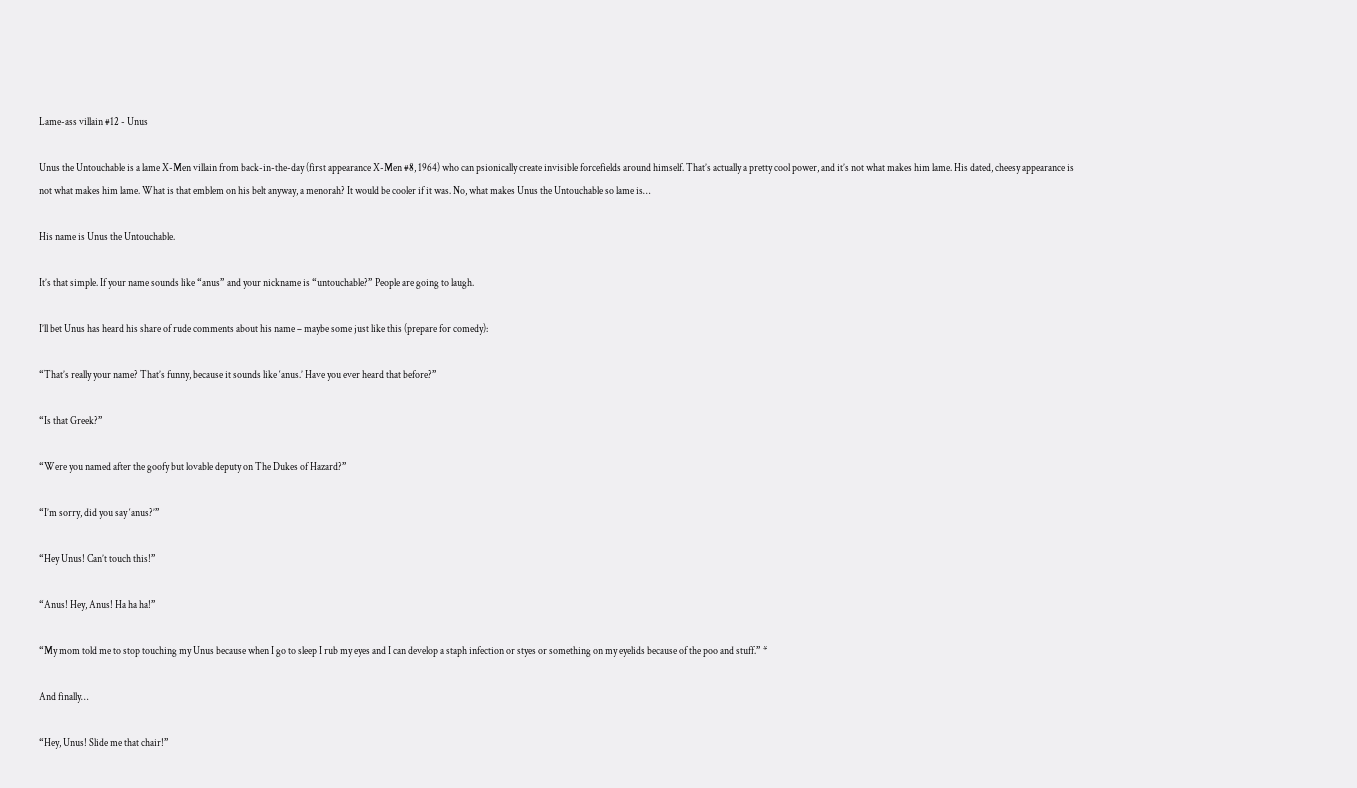Lame-ass villain #12 - Unus

Unus the Untouchable is a lame X-Men villain from back-in-the-day (first appearance X-Men #8, 1964) who can psionically create invisible forcefields around himself. That’s actually a pretty cool power, and it’s not what makes him lame. His dated, cheesy appearance is not what makes him lame. What is that emblem on his belt anyway, a menorah? It would be cooler if it was. No, what makes Unus the Untouchable so lame is…

His name is Unus the Untouchable.

It’s that simple. If your name sounds like “anus” and your nickname is “untouchable?” People are going to laugh.

I’ll bet Unus has heard his share of rude comments about his name – maybe some just like this (prepare for comedy):

“That’s really your name? That’s funny, because it sounds like ‘anus.’ Have you ever heard that before?”

“Is that Greek?”

“Were you named after the goofy but lovable deputy on The Dukes of Hazard?”

“I’m sorry, did you say ‘anus?’”

“Hey Unus! Can’t touch this!”

“Anus! Hey, Anus! Ha ha ha!”

“My mom told me to stop touching my Unus because when I go to sleep I rub my eyes and I can develop a staph infection or styes or something on my eyelids because of the poo and stuff.” *

And finally…

“Hey, Unus! Slide me that chair!”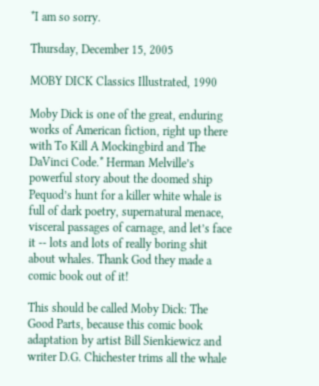*I am so sorry.

Thursday, December 15, 2005

MOBY DICK Classics Illustrated, 1990

Moby Dick is one of the great, enduring works of American fiction, right up there with To Kill A Mockingbird and The DaVinci Code.* Herman Melville’s powerful story about the doomed ship Pequod’s hunt for a killer white whale is full of dark poetry, supernatural menace, visceral passages of carnage, and let’s face it -- lots and lots of really boring shit about whales. Thank God they made a comic book out of it!

This should be called Moby Dick: The Good Parts, because this comic book adaptation by artist Bill Sienkiewicz and writer D.G. Chichester trims all the whale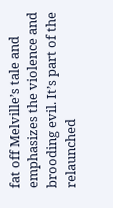fat off Melville’s tale and emphasizes the violence and brooding evil. It’s part of the relaunched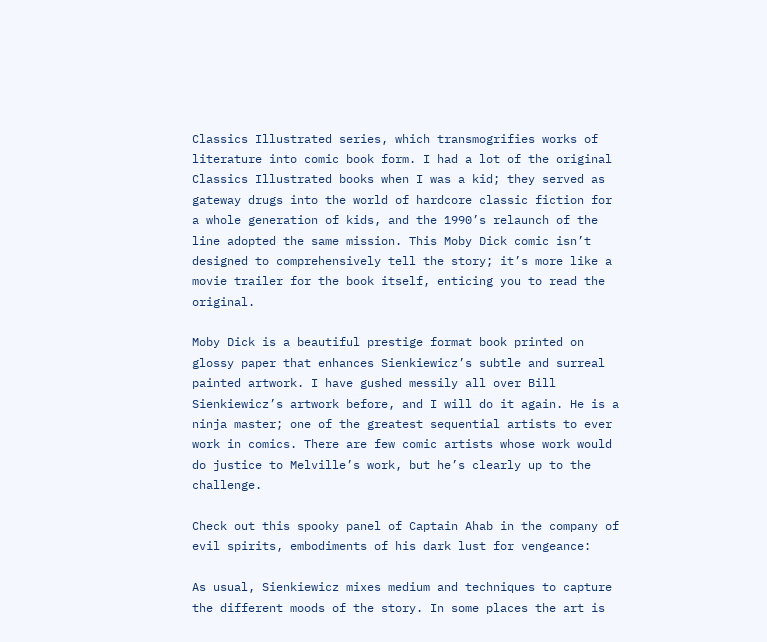Classics Illustrated series, which transmogrifies works of literature into comic book form. I had a lot of the original Classics Illustrated books when I was a kid; they served as gateway drugs into the world of hardcore classic fiction for a whole generation of kids, and the 1990’s relaunch of the line adopted the same mission. This Moby Dick comic isn’t designed to comprehensively tell the story; it’s more like a movie trailer for the book itself, enticing you to read the original.

Moby Dick is a beautiful prestige format book printed on glossy paper that enhances Sienkiewicz’s subtle and surreal painted artwork. I have gushed messily all over Bill Sienkiewicz’s artwork before, and I will do it again. He is a ninja master; one of the greatest sequential artists to ever work in comics. There are few comic artists whose work would do justice to Melville’s work, but he’s clearly up to the challenge.

Check out this spooky panel of Captain Ahab in the company of evil spirits, embodiments of his dark lust for vengeance:

As usual, Sienkiewicz mixes medium and techniques to capture the different moods of the story. In some places the art is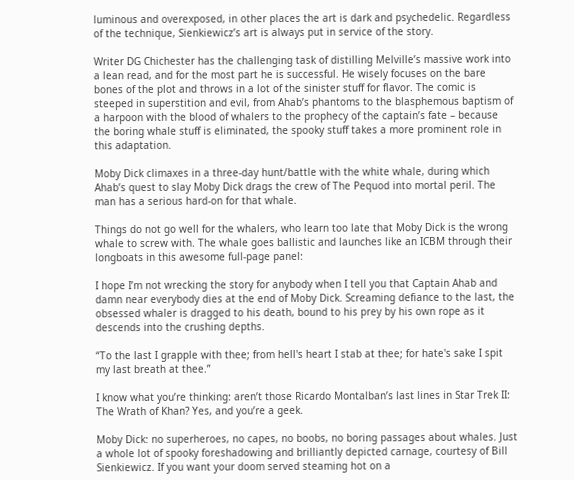luminous and overexposed, in other places the art is dark and psychedelic. Regardless of the technique, Sienkiewicz’s art is always put in service of the story.

Writer DG Chichester has the challenging task of distilling Melville’s massive work into a lean read, and for the most part he is successful. He wisely focuses on the bare bones of the plot and throws in a lot of the sinister stuff for flavor. The comic is steeped in superstition and evil, from Ahab’s phantoms to the blasphemous baptism of a harpoon with the blood of whalers to the prophecy of the captain’s fate – because the boring whale stuff is eliminated, the spooky stuff takes a more prominent role in this adaptation.

Moby Dick climaxes in a three-day hunt/battle with the white whale, during which Ahab’s quest to slay Moby Dick drags the crew of The Pequod into mortal peril. The man has a serious hard-on for that whale.

Things do not go well for the whalers, who learn too late that Moby Dick is the wrong whale to screw with. The whale goes ballistic and launches like an ICBM through their longboats in this awesome full-page panel:

I hope I’m not wrecking the story for anybody when I tell you that Captain Ahab and damn near everybody dies at the end of Moby Dick. Screaming defiance to the last, the obsessed whaler is dragged to his death, bound to his prey by his own rope as it descends into the crushing depths.

“To the last I grapple with thee; from hell's heart I stab at thee; for hate's sake I spit my last breath at thee.”

I know what you’re thinking: aren’t those Ricardo Montalban’s last lines in Star Trek II: The Wrath of Khan? Yes, and you’re a geek.

Moby Dick: no superheroes, no capes, no boobs, no boring passages about whales. Just a whole lot of spooky foreshadowing and brilliantly depicted carnage, courtesy of Bill Sienkiewicz. If you want your doom served steaming hot on a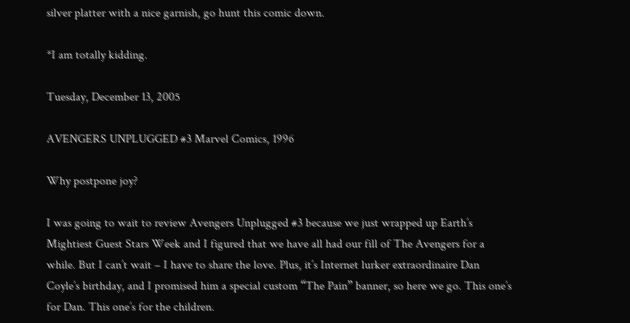silver platter with a nice garnish, go hunt this comic down.

*I am totally kidding.

Tuesday, December 13, 2005

AVENGERS UNPLUGGED #3 Marvel Comics, 1996

Why postpone joy?

I was going to wait to review Avengers Unplugged #3 because we just wrapped up Earth’s Mightiest Guest Stars Week and I figured that we have all had our fill of The Avengers for a while. But I can’t wait – I have to share the love. Plus, it’s Internet lurker extraordinaire Dan Coyle’s birthday, and I promised him a special custom “The Pain” banner, so here we go. This one’s for Dan. This one’s for the children.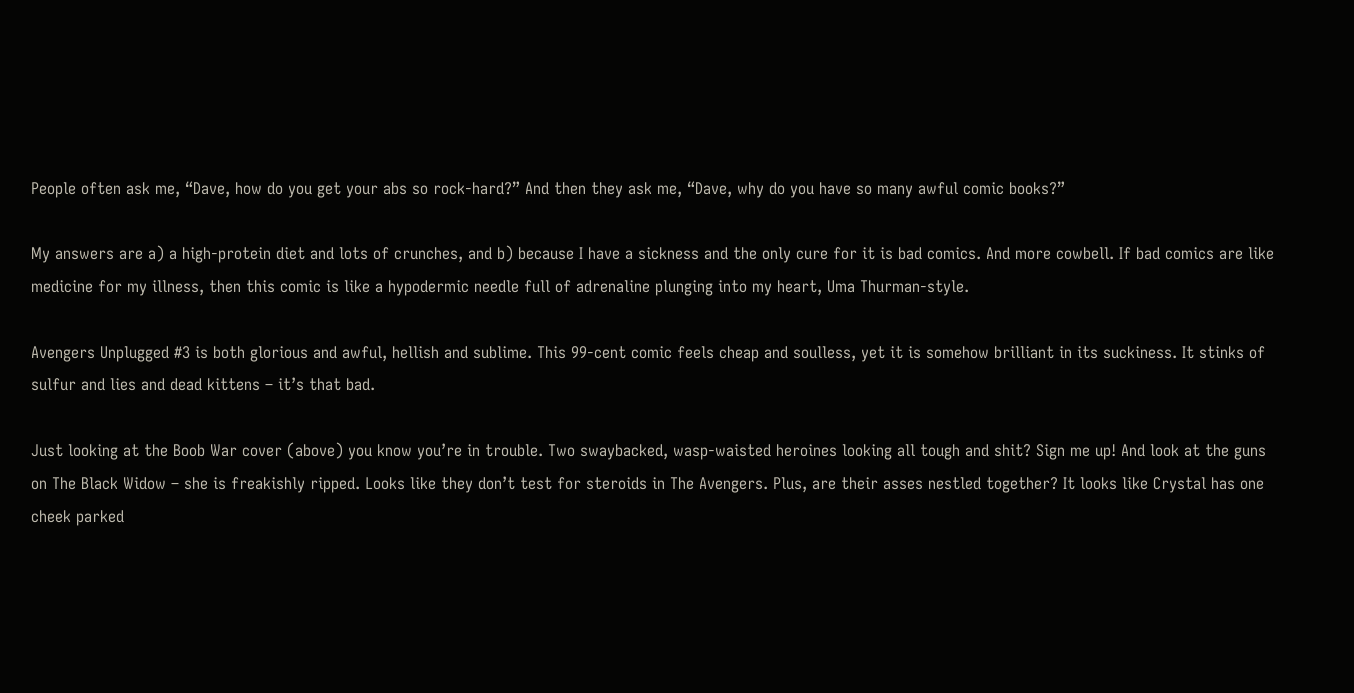People often ask me, “Dave, how do you get your abs so rock-hard?” And then they ask me, “Dave, why do you have so many awful comic books?”

My answers are a) a high-protein diet and lots of crunches, and b) because I have a sickness and the only cure for it is bad comics. And more cowbell. If bad comics are like medicine for my illness, then this comic is like a hypodermic needle full of adrenaline plunging into my heart, Uma Thurman-style.

Avengers Unplugged #3 is both glorious and awful, hellish and sublime. This 99-cent comic feels cheap and soulless, yet it is somehow brilliant in its suckiness. It stinks of sulfur and lies and dead kittens – it’s that bad.

Just looking at the Boob War cover (above) you know you’re in trouble. Two swaybacked, wasp-waisted heroines looking all tough and shit? Sign me up! And look at the guns on The Black Widow – she is freakishly ripped. Looks like they don’t test for steroids in The Avengers. Plus, are their asses nestled together? It looks like Crystal has one cheek parked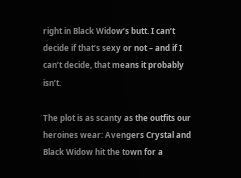right in Black Widow’s butt. I can’t decide if that’s sexy or not – and if I can’t decide, that means it probably isn’t.

The plot is as scanty as the outfits our heroines wear: Avengers Crystal and Black Widow hit the town for a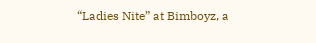“Ladies Nite” at Bimboyz, a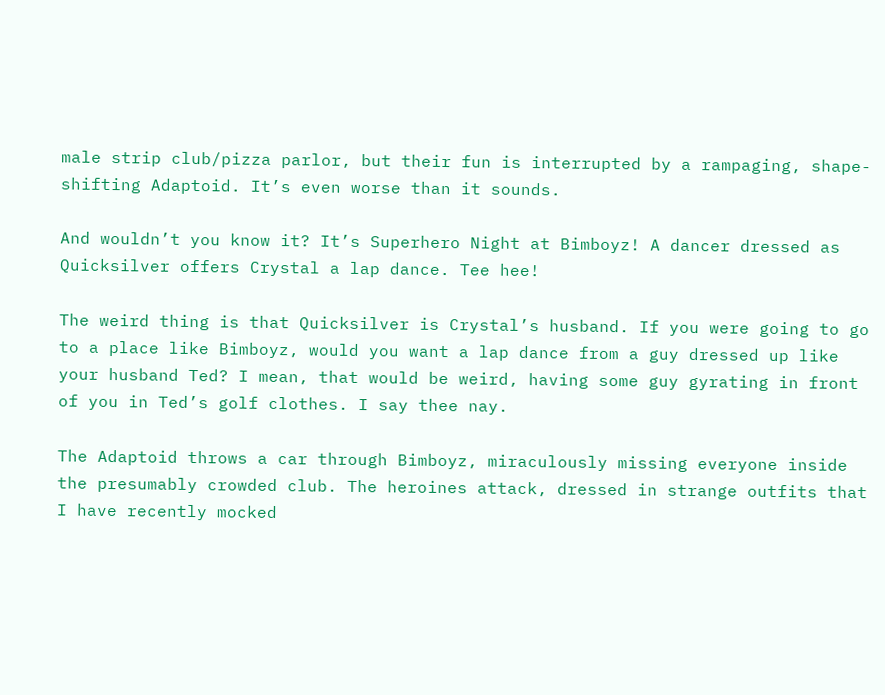male strip club/pizza parlor, but their fun is interrupted by a rampaging, shape-shifting Adaptoid. It’s even worse than it sounds.

And wouldn’t you know it? It’s Superhero Night at Bimboyz! A dancer dressed as Quicksilver offers Crystal a lap dance. Tee hee!

The weird thing is that Quicksilver is Crystal’s husband. If you were going to go to a place like Bimboyz, would you want a lap dance from a guy dressed up like your husband Ted? I mean, that would be weird, having some guy gyrating in front of you in Ted’s golf clothes. I say thee nay.

The Adaptoid throws a car through Bimboyz, miraculously missing everyone inside the presumably crowded club. The heroines attack, dressed in strange outfits that I have recently mocked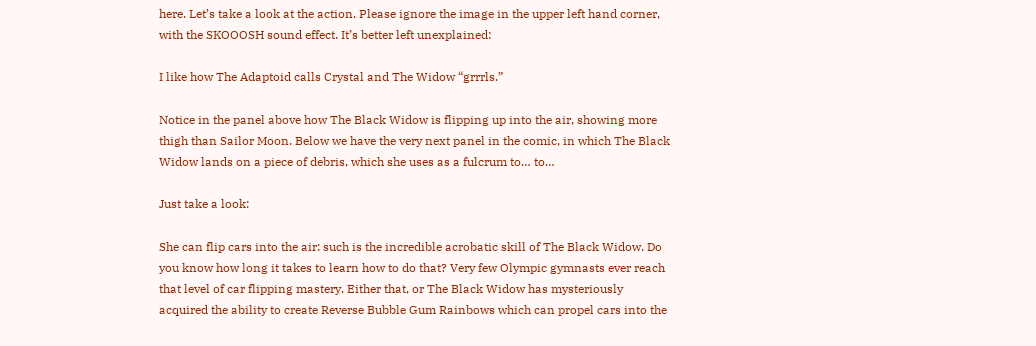here. Let’s take a look at the action. Please ignore the image in the upper left hand corner, with the SKOOOSH sound effect. It’s better left unexplained:

I like how The Adaptoid calls Crystal and The Widow “grrrls.”

Notice in the panel above how The Black Widow is flipping up into the air, showing more thigh than Sailor Moon. Below we have the very next panel in the comic, in which The Black Widow lands on a piece of debris, which she uses as a fulcrum to… to…

Just take a look:

She can flip cars into the air: such is the incredible acrobatic skill of The Black Widow. Do you know how long it takes to learn how to do that? Very few Olympic gymnasts ever reach that level of car flipping mastery. Either that, or The Black Widow has mysteriously acquired the ability to create Reverse Bubble Gum Rainbows which can propel cars into the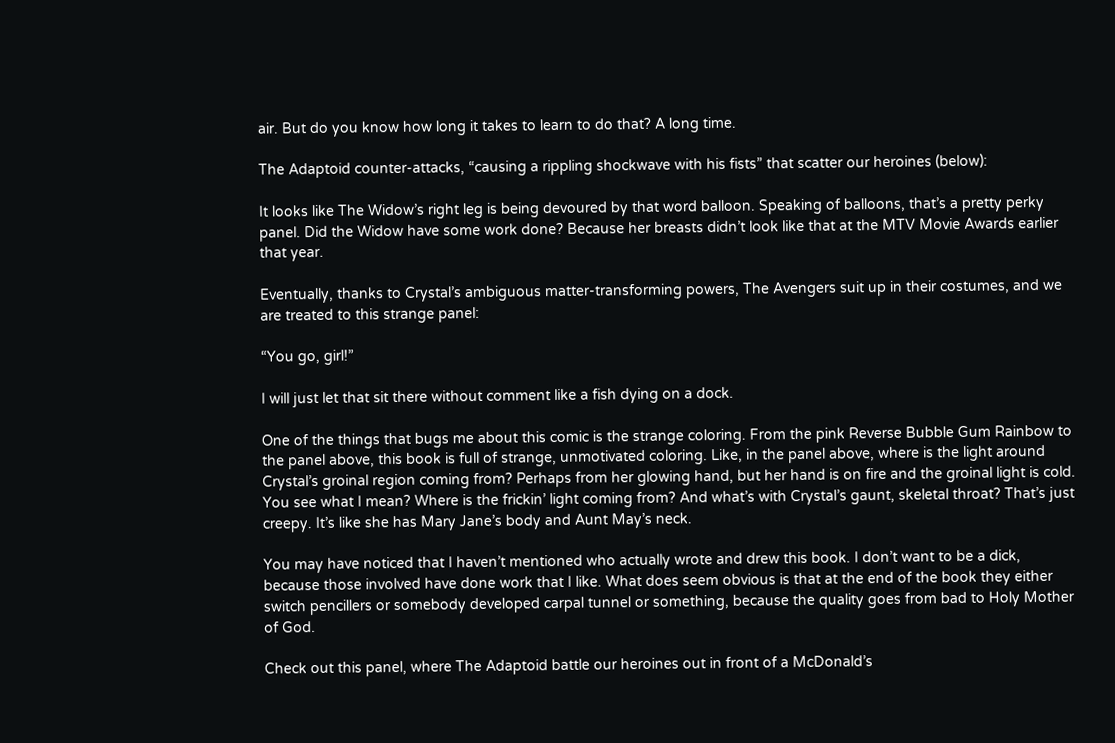air. But do you know how long it takes to learn to do that? A long time.

The Adaptoid counter-attacks, “causing a rippling shockwave with his fists” that scatter our heroines (below):

It looks like The Widow’s right leg is being devoured by that word balloon. Speaking of balloons, that’s a pretty perky panel. Did the Widow have some work done? Because her breasts didn’t look like that at the MTV Movie Awards earlier that year.

Eventually, thanks to Crystal’s ambiguous matter-transforming powers, The Avengers suit up in their costumes, and we are treated to this strange panel:

“You go, girl!”

I will just let that sit there without comment like a fish dying on a dock.

One of the things that bugs me about this comic is the strange coloring. From the pink Reverse Bubble Gum Rainbow to the panel above, this book is full of strange, unmotivated coloring. Like, in the panel above, where is the light around Crystal’s groinal region coming from? Perhaps from her glowing hand, but her hand is on fire and the groinal light is cold. You see what I mean? Where is the frickin’ light coming from? And what’s with Crystal’s gaunt, skeletal throat? That’s just creepy. It’s like she has Mary Jane’s body and Aunt May’s neck.

You may have noticed that I haven’t mentioned who actually wrote and drew this book. I don’t want to be a dick, because those involved have done work that I like. What does seem obvious is that at the end of the book they either switch pencillers or somebody developed carpal tunnel or something, because the quality goes from bad to Holy Mother of God.

Check out this panel, where The Adaptoid battle our heroines out in front of a McDonald’s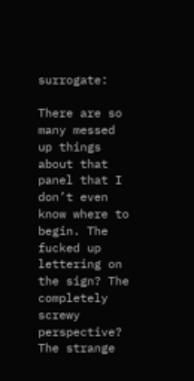surrogate:

There are so many messed up things about that panel that I don’t even know where to begin. The fucked up lettering on the sign? The completely screwy perspective? The strange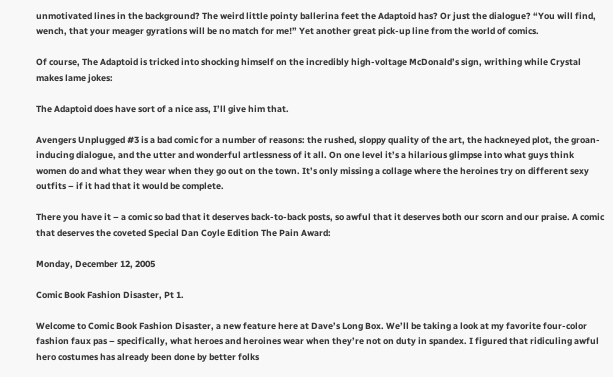unmotivated lines in the background? The weird little pointy ballerina feet the Adaptoid has? Or just the dialogue? “You will find, wench, that your meager gyrations will be no match for me!” Yet another great pick-up line from the world of comics.

Of course, The Adaptoid is tricked into shocking himself on the incredibly high-voltage McDonald’s sign, writhing while Crystal makes lame jokes:

The Adaptoid does have sort of a nice ass, I’ll give him that.

Avengers Unplugged #3 is a bad comic for a number of reasons: the rushed, sloppy quality of the art, the hackneyed plot, the groan-inducing dialogue, and the utter and wonderful artlessness of it all. On one level it’s a hilarious glimpse into what guys think women do and what they wear when they go out on the town. It’s only missing a collage where the heroines try on different sexy outfits – if it had that it would be complete.

There you have it – a comic so bad that it deserves back-to-back posts, so awful that it deserves both our scorn and our praise. A comic that deserves the coveted Special Dan Coyle Edition The Pain Award:

Monday, December 12, 2005

Comic Book Fashion Disaster, Pt 1.

Welcome to Comic Book Fashion Disaster, a new feature here at Dave’s Long Box. We’ll be taking a look at my favorite four-color fashion faux pas – specifically, what heroes and heroines wear when they’re not on duty in spandex. I figured that ridiculing awful hero costumes has already been done by better folks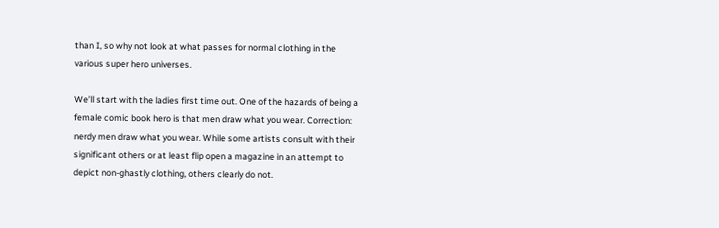than I, so why not look at what passes for normal clothing in the various super hero universes.

We’ll start with the ladies first time out. One of the hazards of being a female comic book hero is that men draw what you wear. Correction: nerdy men draw what you wear. While some artists consult with their significant others or at least flip open a magazine in an attempt to depict non-ghastly clothing, others clearly do not.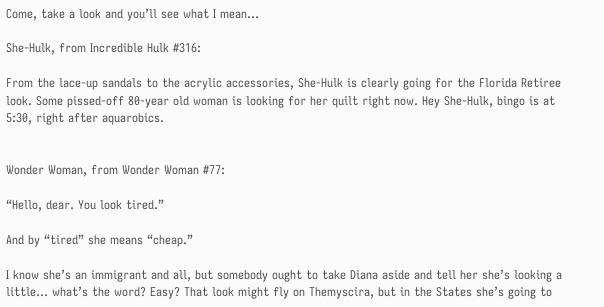Come, take a look and you’ll see what I mean…

She-Hulk, from Incredible Hulk #316:

From the lace-up sandals to the acrylic accessories, She-Hulk is clearly going for the Florida Retiree look. Some pissed-off 80-year old woman is looking for her quilt right now. Hey She-Hulk, bingo is at 5:30, right after aquarobics.


Wonder Woman, from Wonder Woman #77:

“Hello, dear. You look tired.”

And by “tired” she means “cheap.”

I know she’s an immigrant and all, but somebody ought to take Diana aside and tell her she’s looking a little… what’s the word? Easy? That look might fly on Themyscira, but in the States she’s going to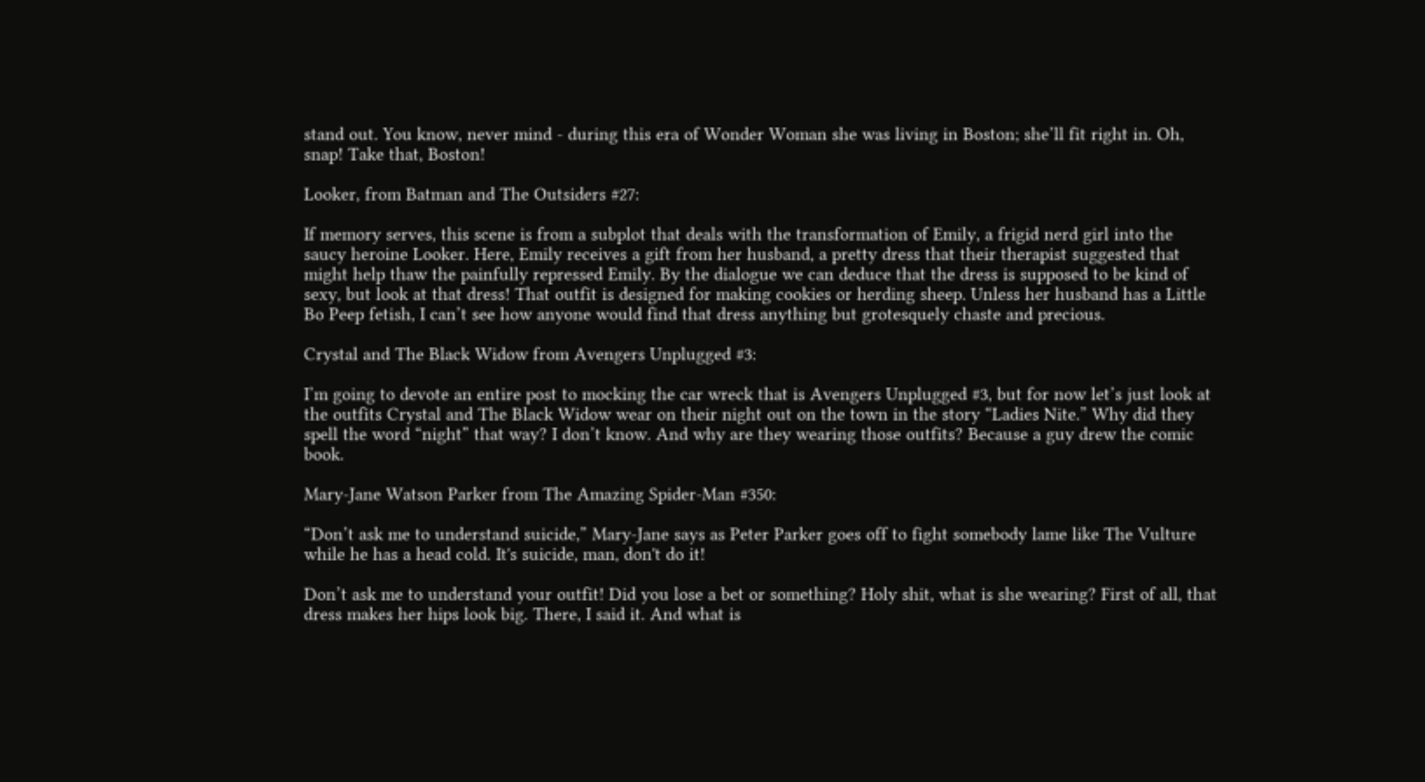stand out. You know, never mind - during this era of Wonder Woman she was living in Boston; she’ll fit right in. Oh, snap! Take that, Boston!

Looker, from Batman and The Outsiders #27:

If memory serves, this scene is from a subplot that deals with the transformation of Emily, a frigid nerd girl into the saucy heroine Looker. Here, Emily receives a gift from her husband, a pretty dress that their therapist suggested that might help thaw the painfully repressed Emily. By the dialogue we can deduce that the dress is supposed to be kind of sexy, but look at that dress! That outfit is designed for making cookies or herding sheep. Unless her husband has a Little Bo Peep fetish, I can’t see how anyone would find that dress anything but grotesquely chaste and precious.

Crystal and The Black Widow from Avengers Unplugged #3:

I’m going to devote an entire post to mocking the car wreck that is Avengers Unplugged #3, but for now let’s just look at the outfits Crystal and The Black Widow wear on their night out on the town in the story “Ladies Nite.” Why did they spell the word “night” that way? I don’t know. And why are they wearing those outfits? Because a guy drew the comic book.

Mary-Jane Watson Parker from The Amazing Spider-Man #350:

“Don’t ask me to understand suicide,” Mary-Jane says as Peter Parker goes off to fight somebody lame like The Vulture while he has a head cold. It's suicide, man, don't do it!

Don’t ask me to understand your outfit! Did you lose a bet or something? Holy shit, what is she wearing? First of all, that dress makes her hips look big. There, I said it. And what is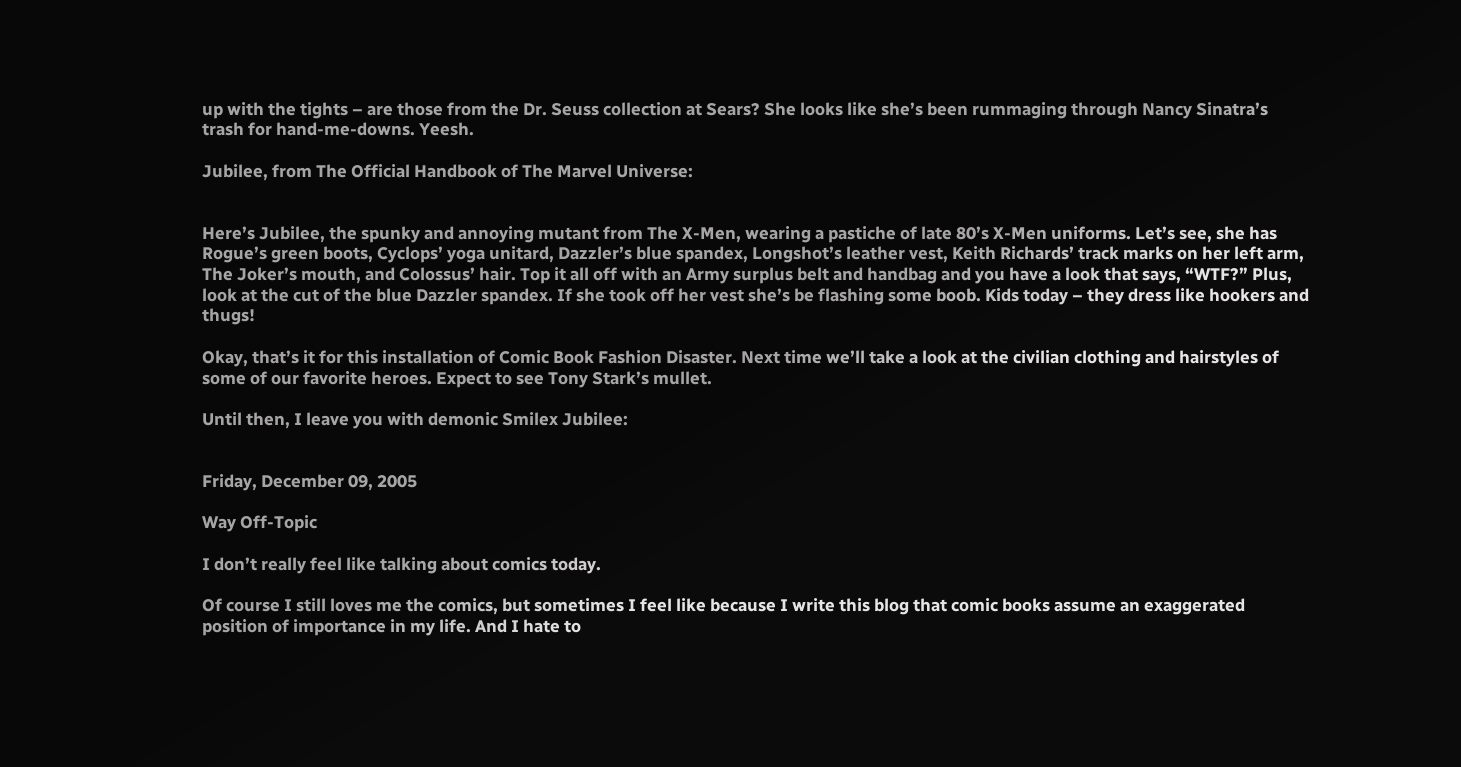up with the tights – are those from the Dr. Seuss collection at Sears? She looks like she’s been rummaging through Nancy Sinatra’s trash for hand-me-downs. Yeesh.

Jubilee, from The Official Handbook of The Marvel Universe:


Here’s Jubilee, the spunky and annoying mutant from The X-Men, wearing a pastiche of late 80’s X-Men uniforms. Let’s see, she has Rogue’s green boots, Cyclops’ yoga unitard, Dazzler’s blue spandex, Longshot’s leather vest, Keith Richards’ track marks on her left arm, The Joker’s mouth, and Colossus’ hair. Top it all off with an Army surplus belt and handbag and you have a look that says, “WTF?” Plus, look at the cut of the blue Dazzler spandex. If she took off her vest she’s be flashing some boob. Kids today – they dress like hookers and thugs!

Okay, that’s it for this installation of Comic Book Fashion Disaster. Next time we’ll take a look at the civilian clothing and hairstyles of some of our favorite heroes. Expect to see Tony Stark’s mullet.

Until then, I leave you with demonic Smilex Jubilee:


Friday, December 09, 2005

Way Off-Topic

I don’t really feel like talking about comics today.

Of course I still loves me the comics, but sometimes I feel like because I write this blog that comic books assume an exaggerated position of importance in my life. And I hate to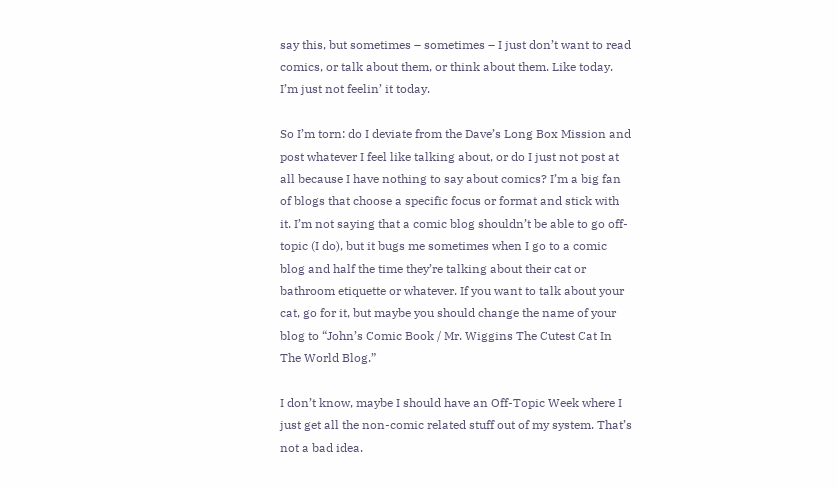say this, but sometimes – sometimes – I just don’t want to read comics, or talk about them, or think about them. Like today. I’m just not feelin’ it today.

So I’m torn: do I deviate from the Dave’s Long Box Mission and post whatever I feel like talking about, or do I just not post at all because I have nothing to say about comics? I’m a big fan of blogs that choose a specific focus or format and stick with it. I’m not saying that a comic blog shouldn’t be able to go off-topic (I do), but it bugs me sometimes when I go to a comic blog and half the time they’re talking about their cat or bathroom etiquette or whatever. If you want to talk about your cat, go for it, but maybe you should change the name of your blog to “John’s Comic Book / Mr. Wiggins The Cutest Cat In The World Blog.”

I don’t know, maybe I should have an Off-Topic Week where I just get all the non-comic related stuff out of my system. That’s not a bad idea.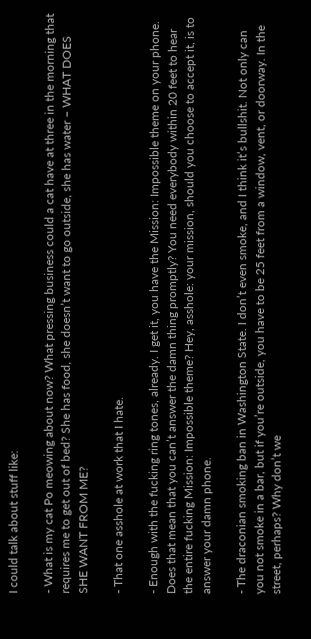I could talk about stuff like:

- What is my cat Po meowing about now? What pressing business could a cat have at three in the morning that requires me to get out of bed? She has food, she doesn’t want to go outside, she has water – WHAT DOES SHE WANT FROM ME?

- That one asshole at work that I hate.

- Enough with the fucking ring tones, already. I get it, you have the Mission: Impossible theme on your phone. Does that mean that you can’t answer the damn thing promptly? You need everybody within 20 feet to hear the entire fucking Mission: Impossible theme? Hey, asshole: your mission, should you choose to accept it, is to answer your damn phone.

- The draconian smoking ban in Washington State. I don’t even smoke, and I think it’s bullshit. Not only can you not smoke in a bar, but if you’re outside, you have to be 25 feet from a window, vent, or doorway. In the street, perhaps? Why don’t we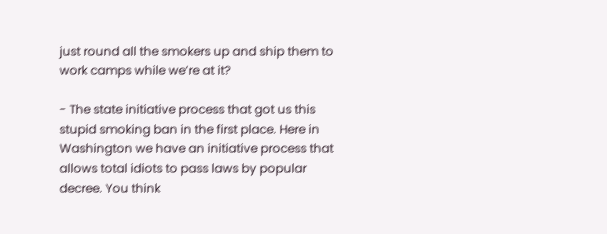just round all the smokers up and ship them to work camps while we’re at it?

- The state initiative process that got us this stupid smoking ban in the first place. Here in Washington we have an initiative process that allows total idiots to pass laws by popular decree. You think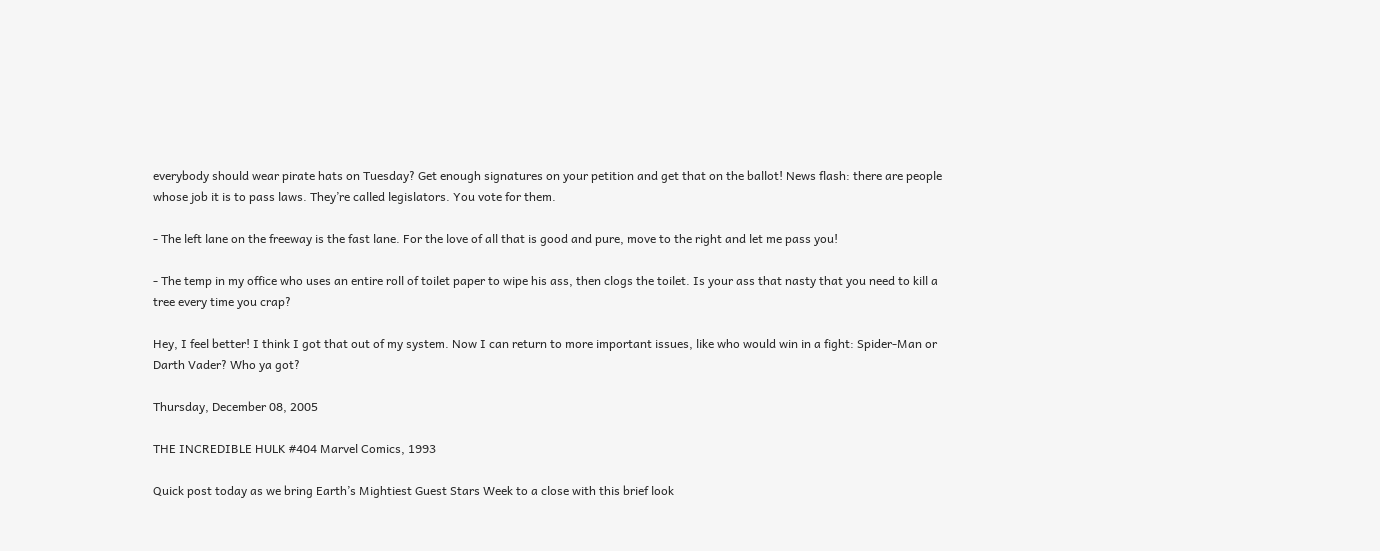everybody should wear pirate hats on Tuesday? Get enough signatures on your petition and get that on the ballot! News flash: there are people whose job it is to pass laws. They’re called legislators. You vote for them.

- The left lane on the freeway is the fast lane. For the love of all that is good and pure, move to the right and let me pass you!

- The temp in my office who uses an entire roll of toilet paper to wipe his ass, then clogs the toilet. Is your ass that nasty that you need to kill a tree every time you crap?

Hey, I feel better! I think I got that out of my system. Now I can return to more important issues, like who would win in a fight: Spider-Man or Darth Vader? Who ya got?

Thursday, December 08, 2005

THE INCREDIBLE HULK #404 Marvel Comics, 1993

Quick post today as we bring Earth’s Mightiest Guest Stars Week to a close with this brief look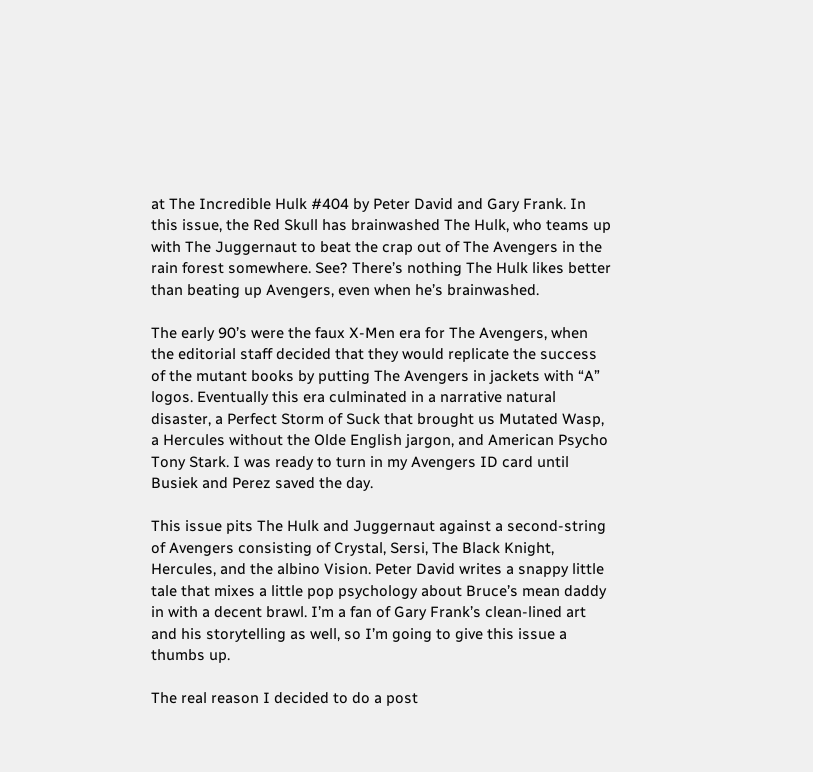at The Incredible Hulk #404 by Peter David and Gary Frank. In this issue, the Red Skull has brainwashed The Hulk, who teams up with The Juggernaut to beat the crap out of The Avengers in the rain forest somewhere. See? There’s nothing The Hulk likes better than beating up Avengers, even when he’s brainwashed.

The early 90’s were the faux X-Men era for The Avengers, when the editorial staff decided that they would replicate the success of the mutant books by putting The Avengers in jackets with “A” logos. Eventually this era culminated in a narrative natural disaster, a Perfect Storm of Suck that brought us Mutated Wasp, a Hercules without the Olde English jargon, and American Psycho Tony Stark. I was ready to turn in my Avengers ID card until Busiek and Perez saved the day.

This issue pits The Hulk and Juggernaut against a second-string of Avengers consisting of Crystal, Sersi, The Black Knight, Hercules, and the albino Vision. Peter David writes a snappy little tale that mixes a little pop psychology about Bruce’s mean daddy in with a decent brawl. I’m a fan of Gary Frank’s clean-lined art and his storytelling as well, so I’m going to give this issue a thumbs up.

The real reason I decided to do a post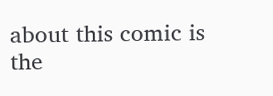about this comic is the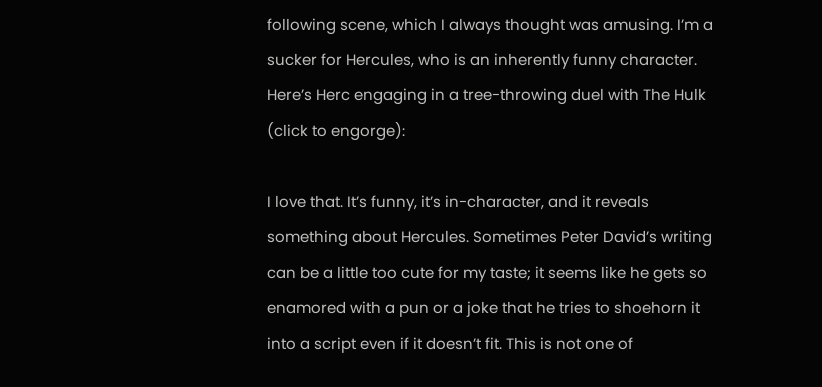following scene, which I always thought was amusing. I’m a sucker for Hercules, who is an inherently funny character. Here’s Herc engaging in a tree-throwing duel with The Hulk (click to engorge):

I love that. It’s funny, it’s in-character, and it reveals something about Hercules. Sometimes Peter David’s writing can be a little too cute for my taste; it seems like he gets so enamored with a pun or a joke that he tries to shoehorn it into a script even if it doesn’t fit. This is not one of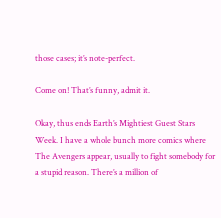those cases; it’s note-perfect.

Come on! That’s funny, admit it.

Okay, thus ends Earth’s Mightiest Guest Stars Week. I have a whole bunch more comics where The Avengers appear, usually to fight somebody for a stupid reason. There’s a million of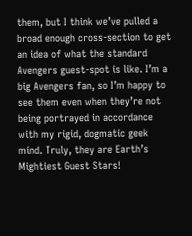them, but I think we’ve pulled a broad enough cross-section to get an idea of what the standard Avengers guest-spot is like. I’m a big Avengers fan, so I’m happy to see them even when they’re not being portrayed in accordance with my rigid, dogmatic geek mind. Truly, they are Earth’s Mightiest Guest Stars!